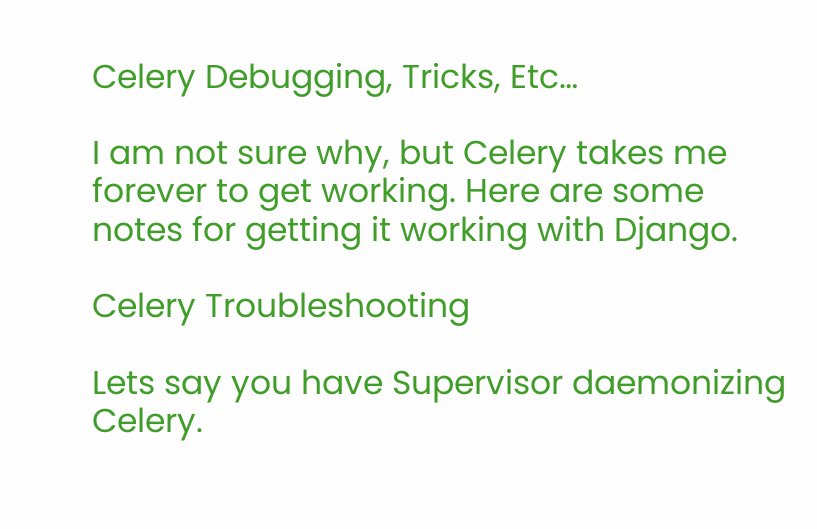Celery Debugging, Tricks, Etc…

I am not sure why, but Celery takes me forever to get working. Here are some notes for getting it working with Django.

Celery Troubleshooting

Lets say you have Supervisor daemonizing Celery.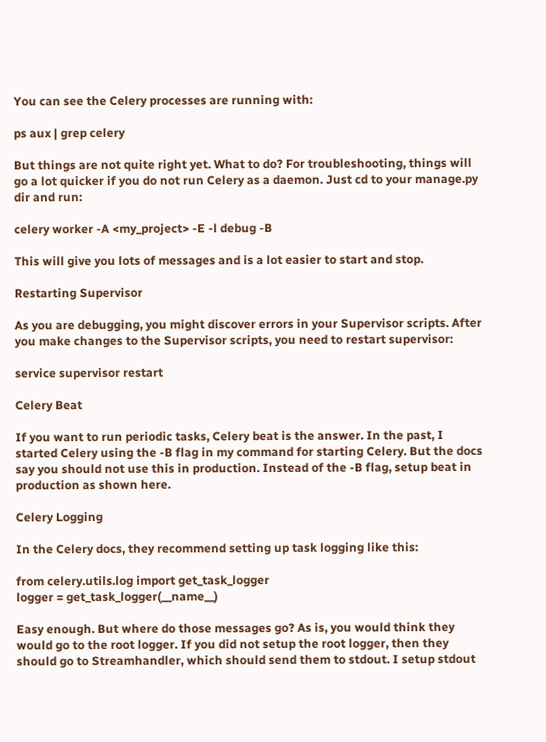You can see the Celery processes are running with:

ps aux | grep celery

But things are not quite right yet. What to do? For troubleshooting, things will go a lot quicker if you do not run Celery as a daemon. Just cd to your manage.py dir and run:

celery worker -A <my_project> -E -l debug -B

This will give you lots of messages and is a lot easier to start and stop.

Restarting Supervisor

As you are debugging, you might discover errors in your Supervisor scripts. After you make changes to the Supervisor scripts, you need to restart supervisor:

service supervisor restart

Celery Beat

If you want to run periodic tasks, Celery beat is the answer. In the past, I started Celery using the -B flag in my command for starting Celery. But the docs say you should not use this in production. Instead of the -B flag, setup beat in production as shown here.

Celery Logging

In the Celery docs, they recommend setting up task logging like this:

from celery.utils.log import get_task_logger
logger = get_task_logger(__name__)

Easy enough. But where do those messages go? As is, you would think they would go to the root logger. If you did not setup the root logger, then they should go to Streamhandler, which should send them to stdout. I setup stdout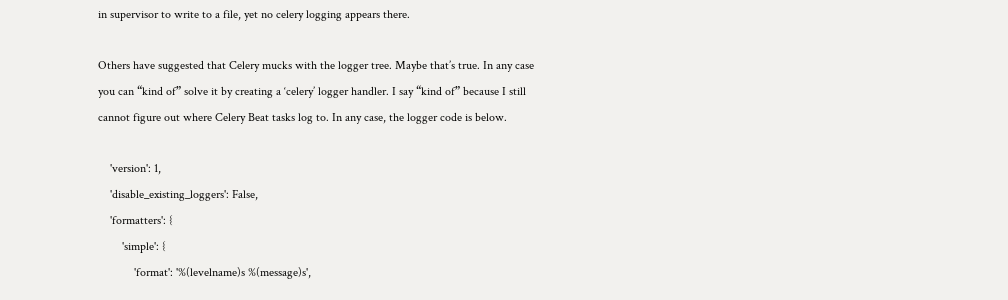in supervisor to write to a file, yet no celery logging appears there.

Others have suggested that Celery mucks with the logger tree. Maybe that’s true. In any case you can “kind of” solve it by creating a ‘celery’ logger handler. I say “kind of” because I still cannot figure out where Celery Beat tasks log to. In any case, the logger code is below.

    'version': 1,
    'disable_existing_loggers': False,
    'formatters': {
        'simple': {
            'format': '%(levelname)s %(message)s',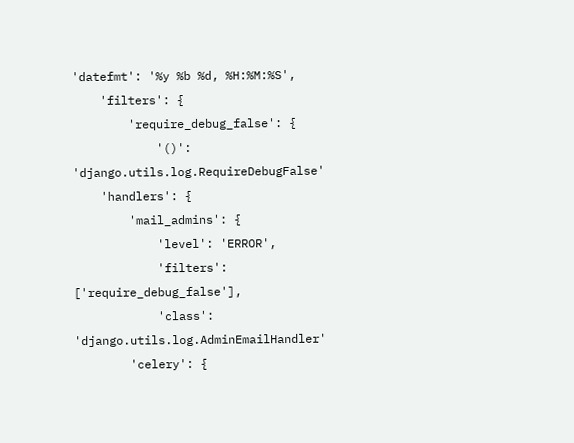'datefmt': '%y %b %d, %H:%M:%S',
    'filters': {
        'require_debug_false': {
            '()': 'django.utils.log.RequireDebugFalse'
    'handlers': {
        'mail_admins': {
            'level': 'ERROR',
            'filters': ['require_debug_false'],
            'class': 'django.utils.log.AdminEmailHandler'
        'celery': {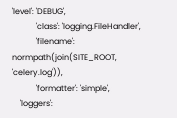'level': 'DEBUG',
            'class': 'logging.FileHandler',
            'filename': normpath(join(SITE_ROOT, 'celery.log')),
            'formatter': 'simple',
    'loggers':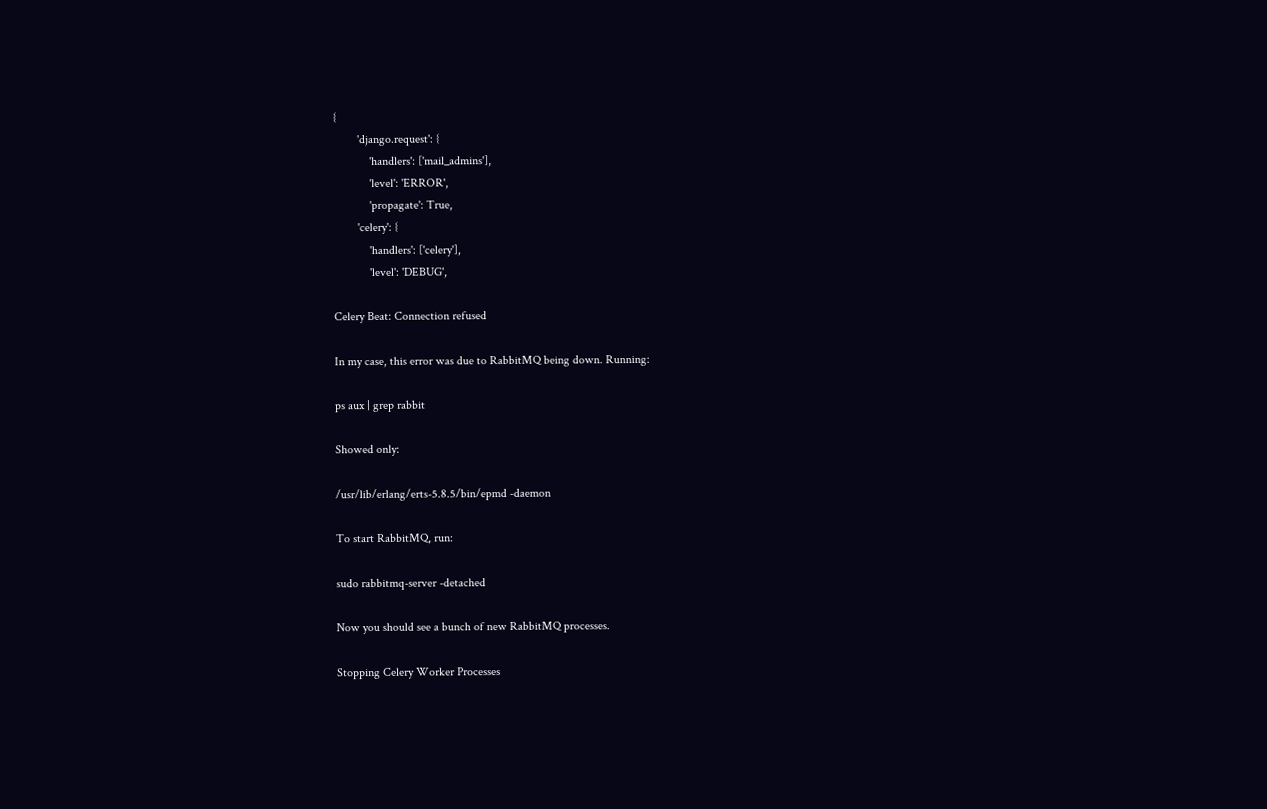{
        'django.request': {
            'handlers': ['mail_admins'],
            'level': 'ERROR',
            'propagate': True,
        'celery': {
            'handlers': ['celery'],
            'level': 'DEBUG',

Celery Beat: Connection refused

In my case, this error was due to RabbitMQ being down. Running:

ps aux | grep rabbit

Showed only:

/usr/lib/erlang/erts-5.8.5/bin/epmd -daemon

To start RabbitMQ, run:

sudo rabbitmq-server -detached

Now you should see a bunch of new RabbitMQ processes.

Stopping Celery Worker Processes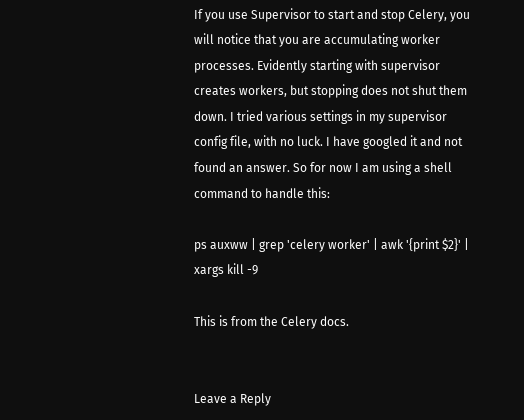If you use Supervisor to start and stop Celery, you will notice that you are accumulating worker processes. Evidently starting with supervisor creates workers, but stopping does not shut them down. I tried various settings in my supervisor config file, with no luck. I have googled it and not found an answer. So for now I am using a shell command to handle this:

ps auxww | grep 'celery worker' | awk '{print $2}' | xargs kill -9

This is from the Celery docs.


Leave a Reply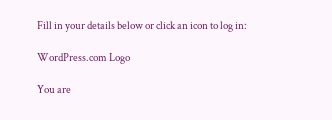Fill in your details below or click an icon to log in:

WordPress.com Logo

You are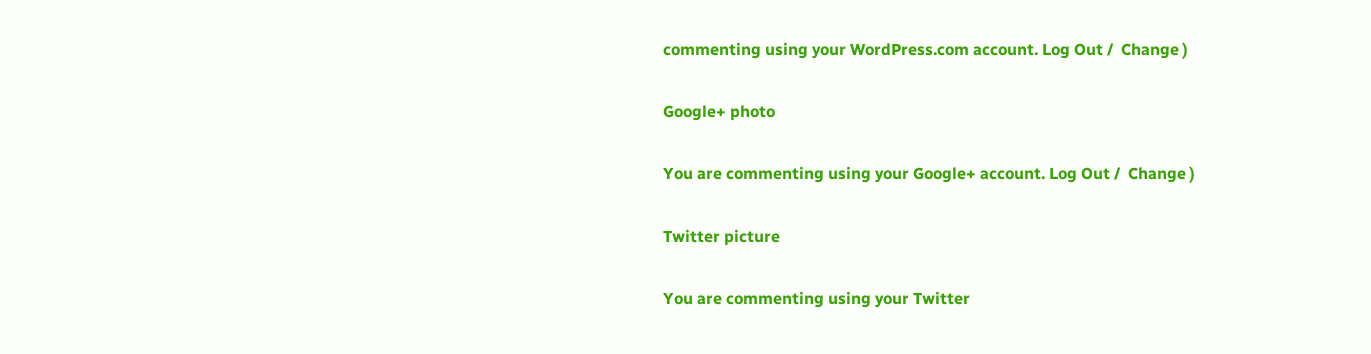commenting using your WordPress.com account. Log Out /  Change )

Google+ photo

You are commenting using your Google+ account. Log Out /  Change )

Twitter picture

You are commenting using your Twitter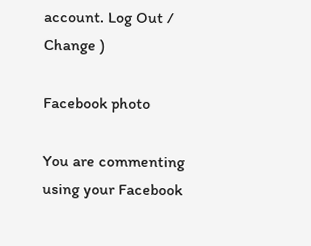account. Log Out /  Change )

Facebook photo

You are commenting using your Facebook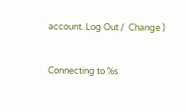account. Log Out /  Change )


Connecting to %s